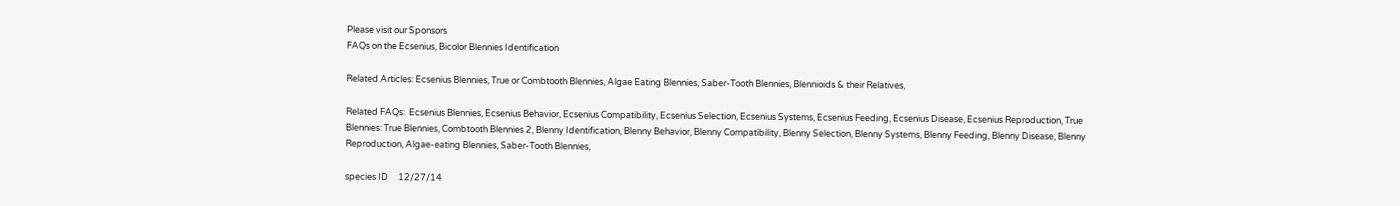Please visit our Sponsors
FAQs on the Ecsenius, Bicolor Blennies Identification

Related Articles: Ecsenius Blennies, True or Combtooth Blennies, Algae Eating Blennies, Saber-Tooth Blennies, Blennioids & their Relatives,

Related FAQs:  Ecsenius Blennies, Ecsenius Behavior, Ecsenius Compatibility, Ecsenius Selection, Ecsenius Systems, Ecsenius Feeding, Ecsenius Disease, Ecsenius Reproduction, True Blennies: True Blennies, Combtooth Blennies 2, Blenny Identification, Blenny Behavior, Blenny Compatibility, Blenny Selection, Blenny Systems, Blenny Feeding, Blenny Disease, Blenny Reproduction, Algae-eating Blennies, Saber-Tooth Blennies,

species ID     12/27/14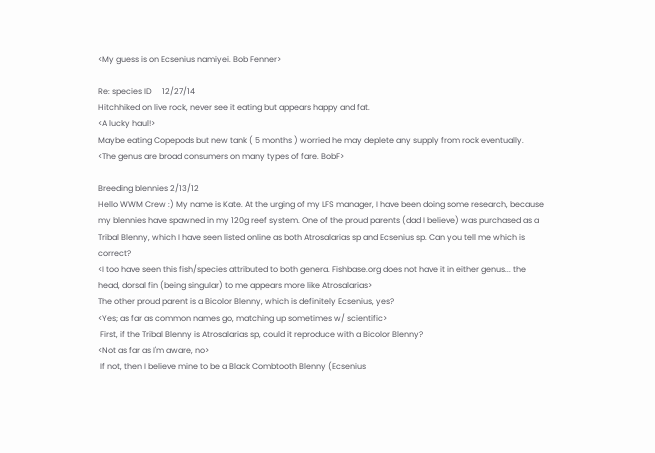<My guess is on Ecsenius namiyei. Bob Fenner>

Re: species ID     12/27/14
Hitchhiked on live rock, never see it eating but appears happy and fat.
<A lucky haul!>
Maybe eating Copepods but new tank ( 5 months ) worried he may deplete any supply from rock eventually.
<The genus are broad consumers on many types of fare. BobF>

Breeding blennies 2/13/12
Hello WWM Crew :) My name is Kate. At the urging of my LFS manager, I have been doing some research, because my blennies have spawned in my 120g reef system. One of the proud parents (dad I believe) was purchased as a Tribal Blenny, which I have seen listed online as both Atrosalarias sp and Ecsenius sp. Can you tell me which is correct?
<I too have seen this fish/species attributed to both genera. Fishbase.org does not have it in either genus... the head, dorsal fin (being singular) to me appears more like Atrosalarias>
The other proud parent is a Bicolor Blenny, which is definitely Ecsenius, yes?
<Yes; as far as common names go, matching up sometimes w/ scientific>
 First, if the Tribal Blenny is Atrosalarias sp, could it reproduce with a Bicolor Blenny?
<Not as far as I'm aware, no>
 If not, then I believe mine to be a Black Combtooth Blenny (Ecsenius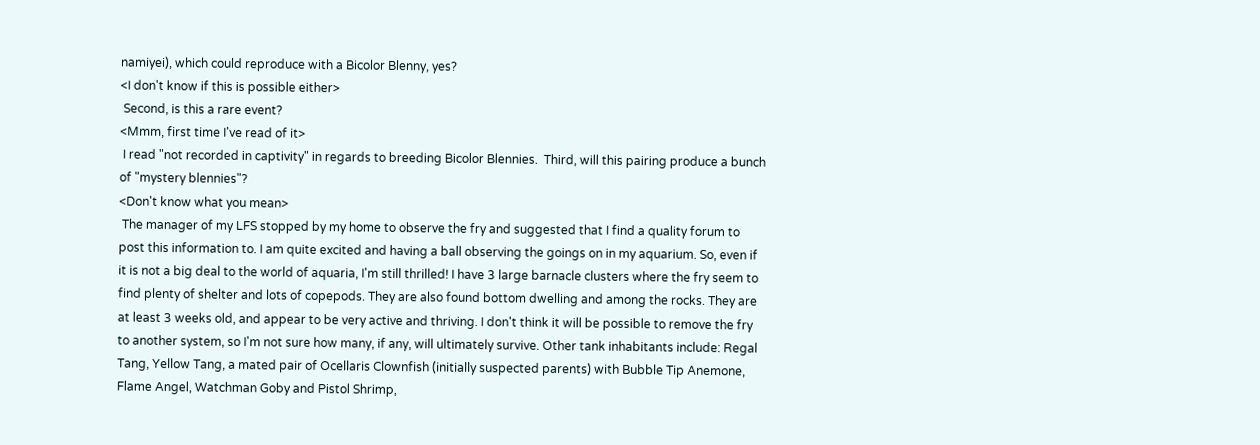namiyei), which could reproduce with a Bicolor Blenny, yes?
<I don't know if this is possible either>
 Second, is this a rare event?
<Mmm, first time I've read of it>
 I read "not recorded in captivity" in regards to breeding Bicolor Blennies.  Third, will this pairing produce a bunch of "mystery blennies"?
<Don't know what you mean>
 The manager of my LFS stopped by my home to observe the fry and suggested that I find a quality forum to post this information to. I am quite excited and having a ball observing the goings on in my aquarium. So, even if it is not a big deal to the world of aquaria, I'm still thrilled! I have 3 large barnacle clusters where the fry seem to find plenty of shelter and lots of copepods. They are also found bottom dwelling and among the rocks. They are at least 3 weeks old, and appear to be very active and thriving. I don't think it will be possible to remove the fry to another system, so I'm not sure how many, if any, will ultimately survive. Other tank inhabitants include: Regal Tang, Yellow Tang, a mated pair of Ocellaris Clownfish (initially suspected parents) with Bubble Tip Anemone, Flame Angel, Watchman Goby and Pistol Shrimp,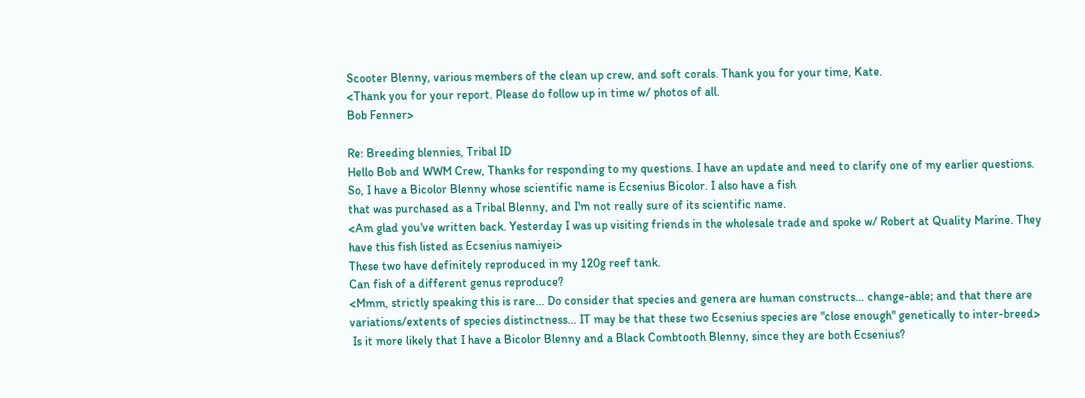Scooter Blenny, various members of the clean up crew, and soft corals. Thank you for your time, Kate.
<Thank you for your report. Please do follow up in time w/ photos of all.
Bob Fenner>

Re: Breeding blennies, Tribal ID
Hello Bob and WWM Crew, Thanks for responding to my questions. I have an update and need to clarify one of my earlier questions.  So, I have a Bicolor Blenny whose scientific name is Ecsenius Bicolor. I also have a fish
that was purchased as a Tribal Blenny, and I'm not really sure of its scientific name.
<Am glad you've written back. Yesterday I was up visiting friends in the wholesale trade and spoke w/ Robert at Quality Marine. They have this fish listed as Ecsenius namiyei>
These two have definitely reproduced in my 120g reef tank.
Can fish of a different genus reproduce?
<Mmm, strictly speaking this is rare... Do consider that species and genera are human constructs... change-able; and that there are variations/extents of species distinctness... IT may be that these two Ecsenius species are "close enough" genetically to inter-breed>
 Is it more likely that I have a Bicolor Blenny and a Black Combtooth Blenny, since they are both Ecsenius?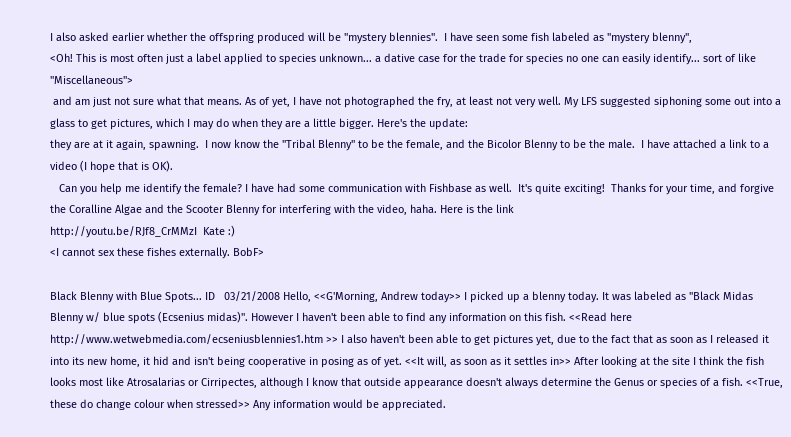I also asked earlier whether the offspring produced will be "mystery blennies".  I have seen some fish labeled as "mystery blenny",
<Oh! This is most often just a label applied to species unknown... a dative case for the trade for species no one can easily identify... sort of like "Miscellaneous">
 and am just not sure what that means. As of yet, I have not photographed the fry, at least not very well. My LFS suggested siphoning some out into a glass to get pictures, which I may do when they are a little bigger. Here's the update:
they are at it again, spawning.  I now know the "Tribal Blenny" to be the female, and the Bicolor Blenny to be the male.  I have attached a link to a video (I hope that is OK).
   Can you help me identify the female? I have had some communication with Fishbase as well.  It's quite exciting!  Thanks for your time, and forgive the Coralline Algae and the Scooter Blenny for interfering with the video, haha. Here is the link
http://youtu.be/RJf8_CrMMzI  Kate :)
<I cannot sex these fishes externally. BobF>

Black Blenny with Blue Spots... ID   03/21/2008 Hello, <<G'Morning, Andrew today>> I picked up a blenny today. It was labeled as "Black Midas Blenny w/ blue spots (Ecsenius midas)". However I haven't been able to find any information on this fish. <<Read here http://www.wetwebmedia.com/ecseniusblennies1.htm >> I also haven't been able to get pictures yet, due to the fact that as soon as I released it into its new home, it hid and isn't being cooperative in posing as of yet. <<It will, as soon as it settles in>> After looking at the site I think the fish looks most like Atrosalarias or Cirripectes, although I know that outside appearance doesn't always determine the Genus or species of a fish. <<True, these do change colour when stressed>> Any information would be appreciated.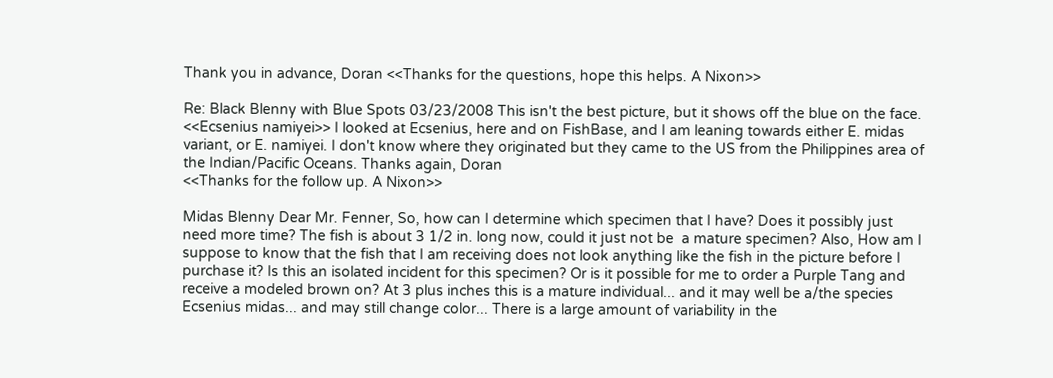Thank you in advance, Doran <<Thanks for the questions, hope this helps. A Nixon>>

Re: Black Blenny with Blue Spots 03/23/2008 This isn't the best picture, but it shows off the blue on the face. <<Ecsenius namiyei>> I looked at Ecsenius, here and on FishBase, and I am leaning towards either E. midas variant, or E. namiyei. I don't know where they originated but they came to the US from the Philippines area of the Indian/Pacific Oceans. Thanks again, Doran
<<Thanks for the follow up. A Nixon>>

Midas Blenny Dear Mr. Fenner, So, how can I determine which specimen that I have? Does it possibly just need more time? The fish is about 3 1/2 in. long now, could it just not be  a mature specimen? Also, How am I suppose to know that the fish that I am receiving does not look anything like the fish in the picture before I  purchase it? Is this an isolated incident for this specimen? Or is it possible for me to order a Purple Tang and receive a modeled brown on? At 3 plus inches this is a mature individual... and it may well be a/the species Ecsenius midas... and may still change color... There is a large amount of variability in the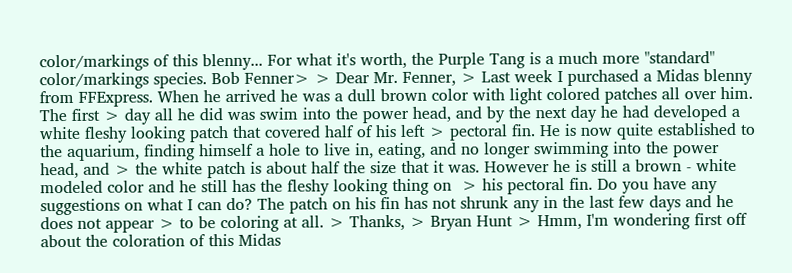color/markings of this blenny... For what it's worth, the Purple Tang is a much more "standard" color/markings species. Bob Fenner> > Dear Mr. Fenner, > Last week I purchased a Midas blenny from FFExpress. When he arrived he was a dull brown color with light colored patches all over him. The first > day all he did was swim into the power head, and by the next day he had developed a white fleshy looking patch that covered half of his left > pectoral fin. He is now quite established to the aquarium, finding himself a hole to live in, eating, and no longer swimming into the power head, and > the white patch is about half the size that it was. However he is still a brown - white modeled color and he still has the fleshy looking thing on  > his pectoral fin. Do you have any suggestions on what I can do? The patch on his fin has not shrunk any in the last few days and he does not appear > to be coloring at all. > Thanks, > Bryan Hunt > Hmm, I'm wondering first off about the coloration of this Midas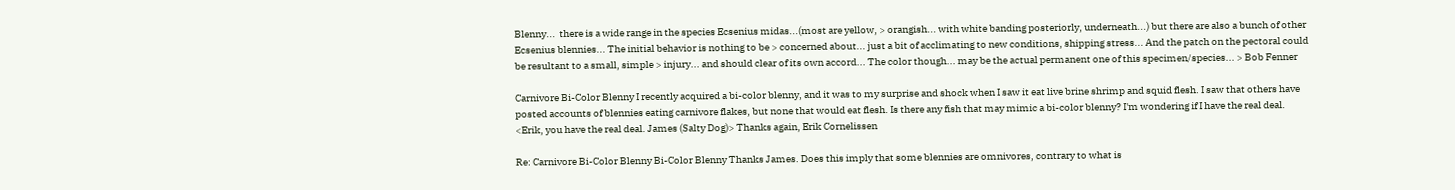Blenny...  there is a wide range in the species Ecsenius midas...(most are yellow, > orangish... with white banding posteriorly, underneath...) but there are also a bunch of other Ecsenius blennies... The initial behavior is nothing to be > concerned about... just a bit of acclimating to new conditions, shipping stress... And the patch on the pectoral could be resultant to a small, simple > injury... and should clear of its own accord... The color though... may be the actual permanent one of this specimen/species... > Bob Fenner

Carnivore Bi-Color Blenny I recently acquired a bi-color blenny, and it was to my surprise and shock when I saw it eat live brine shrimp and squid flesh. I saw that others have posted accounts of blennies eating carnivore flakes, but none that would eat flesh. Is there any fish that may mimic a bi-color blenny? I'm wondering if I have the real deal.  <Erik, you have the real deal. James (Salty Dog)> Thanks again, Erik Cornelissen

Re: Carnivore Bi-Color Blenny Bi-Color Blenny Thanks James. Does this imply that some blennies are omnivores, contrary to what is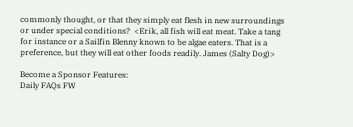commonly thought, or that they simply eat flesh in new surroundings or under special conditions?  <Erik, all fish will eat meat. Take a tang for instance or a Sailfin Blenny known to be algae eaters. That is a preference, but they will eat other foods readily. James (Salty Dog)>

Become a Sponsor Features:
Daily FAQs FW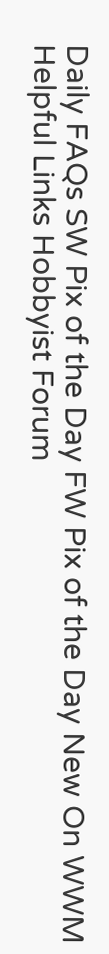Daily FAQs SW Pix of the Day FW Pix of the Day New On WWM
Helpful Links Hobbyist Forum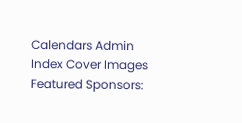Calendars Admin Index Cover Images
Featured Sponsors: